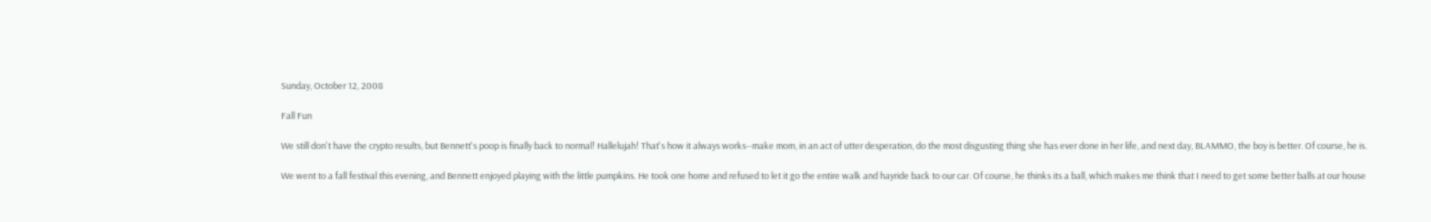Sunday, October 12, 2008

Fall Fun

We still don't have the crypto results, but Bennett's poop is finally back to normal! Hallelujah! That's how it always works--make mom, in an act of utter desperation, do the most disgusting thing she has ever done in her life, and next day, BLAMMO, the boy is better. Of course, he is.

We went to a fall festival this evening, and Bennett enjoyed playing with the little pumpkins. He took one home and refused to let it go the entire walk and hayride back to our car. Of course, he thinks its a ball, which makes me think that I need to get some better balls at our house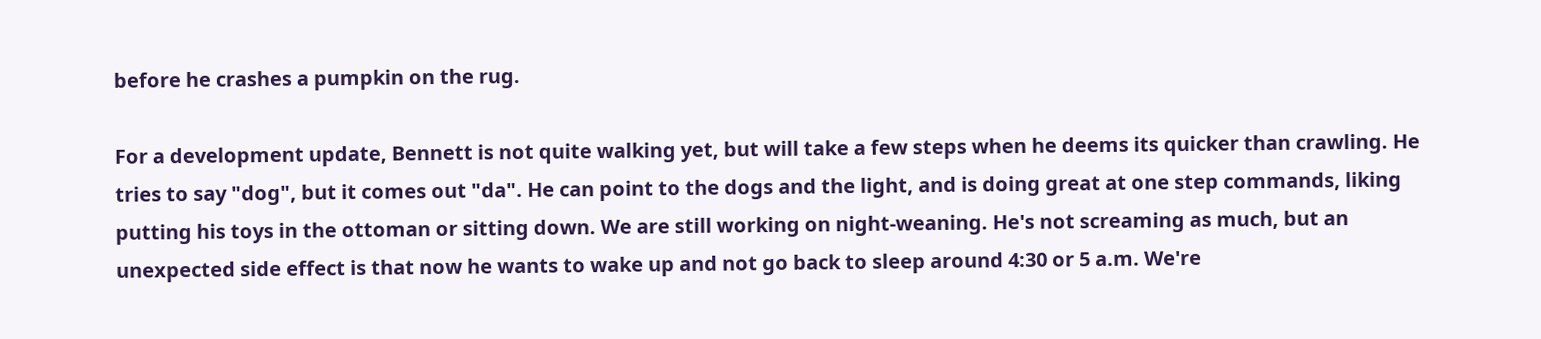before he crashes a pumpkin on the rug.

For a development update, Bennett is not quite walking yet, but will take a few steps when he deems its quicker than crawling. He tries to say "dog", but it comes out "da". He can point to the dogs and the light, and is doing great at one step commands, liking putting his toys in the ottoman or sitting down. We are still working on night-weaning. He's not screaming as much, but an unexpected side effect is that now he wants to wake up and not go back to sleep around 4:30 or 5 a.m. We're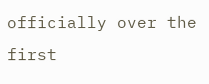officially over the first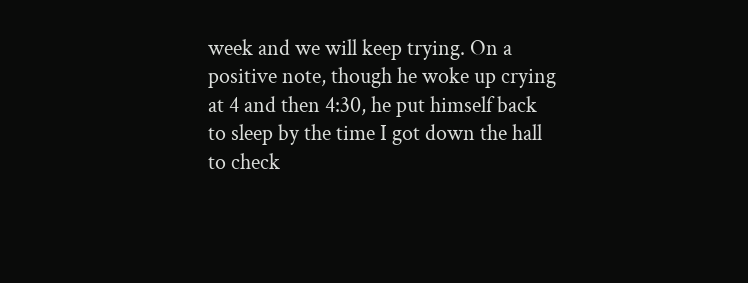week and we will keep trying. On a positive note, though he woke up crying at 4 and then 4:30, he put himself back to sleep by the time I got down the hall to check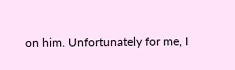on him. Unfortunately for me, I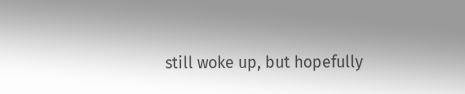still woke up, but hopefully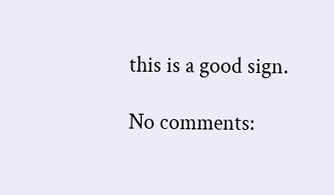this is a good sign.

No comments: